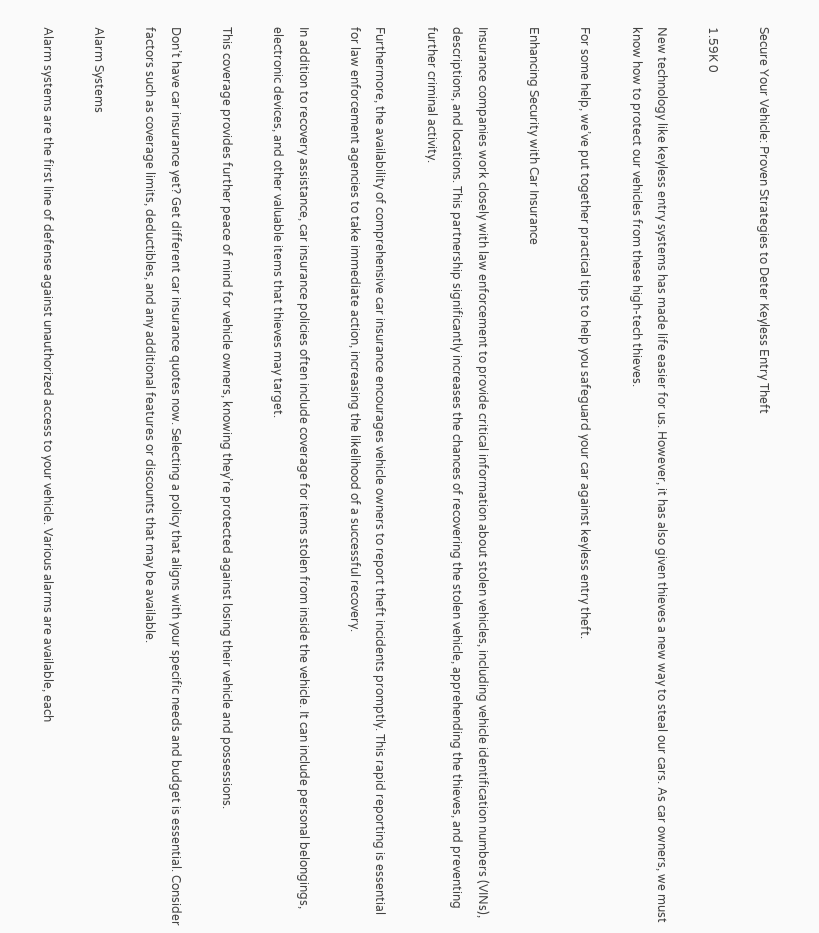Secure Your Vehicle: Proven Strategies to Deter Keyless Entry Theft

1.59K 0

New technology like keyless entry systems has made life easier for us. However, it has also given thieves a new way to steal our cars. As car owners, we must know how to protect our vehicles from these high-tech thieves.

For some help, we’ve put together practical tips to help you safeguard your car against keyless entry theft.

Enhancing Security with Car Insurance

Insurance companies work closely with law enforcement to provide critical information about stolen vehicles, including vehicle identification numbers (VINs), descriptions, and locations. This partnership significantly increases the chances of recovering the stolen vehicle, apprehending the thieves, and preventing further criminal activity.

Furthermore, the availability of comprehensive car insurance encourages vehicle owners to report theft incidents promptly. This rapid reporting is essential for law enforcement agencies to take immediate action, increasing the likelihood of a successful recovery.

In addition to recovery assistance, car insurance policies often include coverage for items stolen from inside the vehicle. It can include personal belongings, electronic devices, and other valuable items that thieves may target.

This coverage provides further peace of mind for vehicle owners, knowing they’re protected against losing their vehicle and possessions.

Don’t have car insurance yet? Get different car insurance quotes now. Selecting a policy that aligns with your specific needs and budget is essential. Consider factors such as coverage limits, deductibles, and any additional features or discounts that may be available.

Alarm Systems

Alarm systems are the first line of defense against unauthorized access to your vehicle. Various alarms are available, each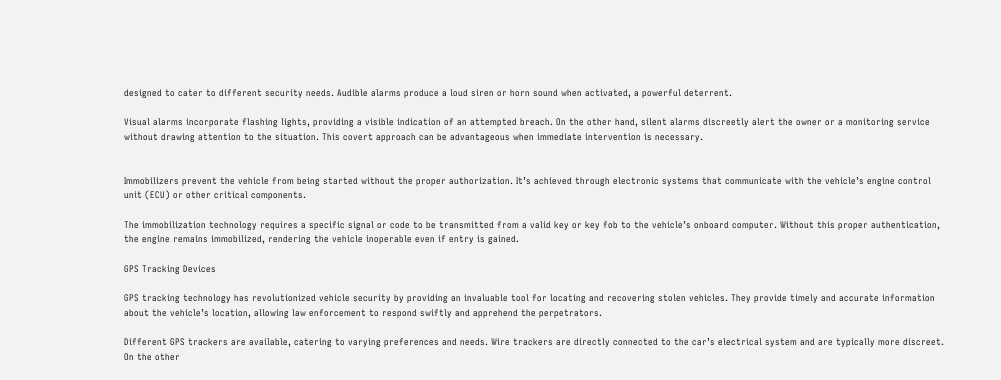designed to cater to different security needs. Audible alarms produce a loud siren or horn sound when activated, a powerful deterrent.

Visual alarms incorporate flashing lights, providing a visible indication of an attempted breach. On the other hand, silent alarms discreetly alert the owner or a monitoring service without drawing attention to the situation. This covert approach can be advantageous when immediate intervention is necessary.


Immobilizers prevent the vehicle from being started without the proper authorization. It’s achieved through electronic systems that communicate with the vehicle’s engine control unit (ECU) or other critical components.

The immobilization technology requires a specific signal or code to be transmitted from a valid key or key fob to the vehicle’s onboard computer. Without this proper authentication, the engine remains immobilized, rendering the vehicle inoperable even if entry is gained.

GPS Tracking Devices

GPS tracking technology has revolutionized vehicle security by providing an invaluable tool for locating and recovering stolen vehicles. They provide timely and accurate information about the vehicle’s location, allowing law enforcement to respond swiftly and apprehend the perpetrators.

Different GPS trackers are available, catering to varying preferences and needs. Wire trackers are directly connected to the car’s electrical system and are typically more discreet. On the other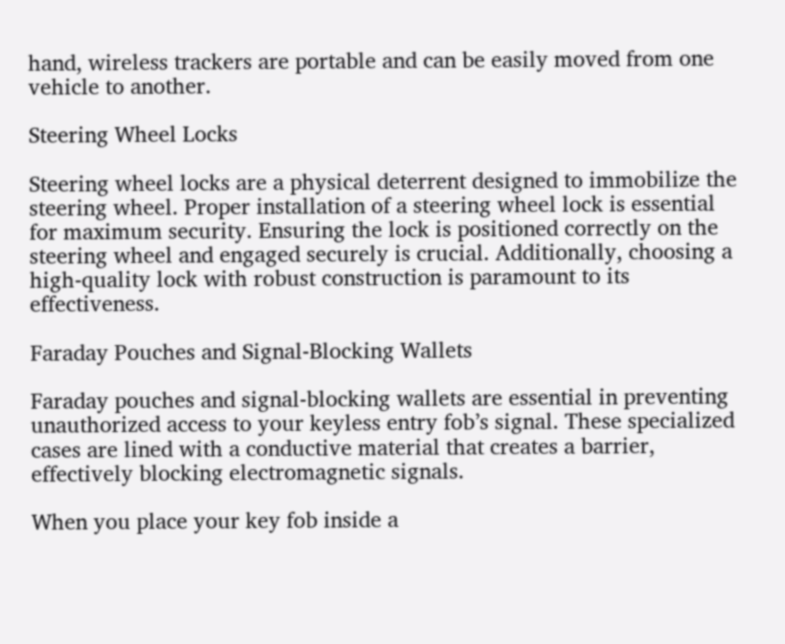hand, wireless trackers are portable and can be easily moved from one vehicle to another.

Steering Wheel Locks

Steering wheel locks are a physical deterrent designed to immobilize the steering wheel. Proper installation of a steering wheel lock is essential for maximum security. Ensuring the lock is positioned correctly on the steering wheel and engaged securely is crucial. Additionally, choosing a high-quality lock with robust construction is paramount to its effectiveness.

Faraday Pouches and Signal-Blocking Wallets

Faraday pouches and signal-blocking wallets are essential in preventing unauthorized access to your keyless entry fob’s signal. These specialized cases are lined with a conductive material that creates a barrier, effectively blocking electromagnetic signals.

When you place your key fob inside a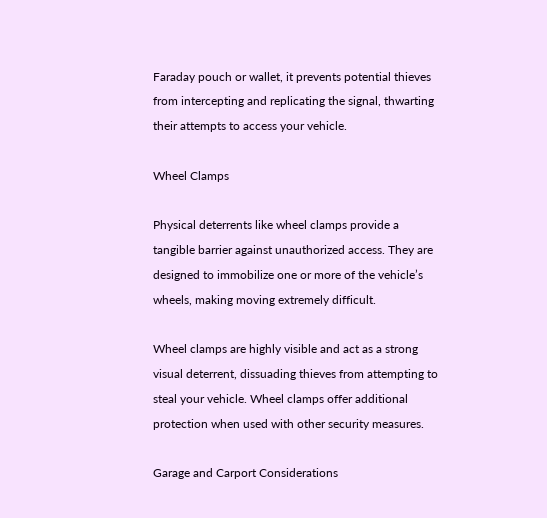Faraday pouch or wallet, it prevents potential thieves from intercepting and replicating the signal, thwarting their attempts to access your vehicle.

Wheel Clamps

Physical deterrents like wheel clamps provide a tangible barrier against unauthorized access. They are designed to immobilize one or more of the vehicle’s wheels, making moving extremely difficult.

Wheel clamps are highly visible and act as a strong visual deterrent, dissuading thieves from attempting to steal your vehicle. Wheel clamps offer additional protection when used with other security measures.

Garage and Carport Considerations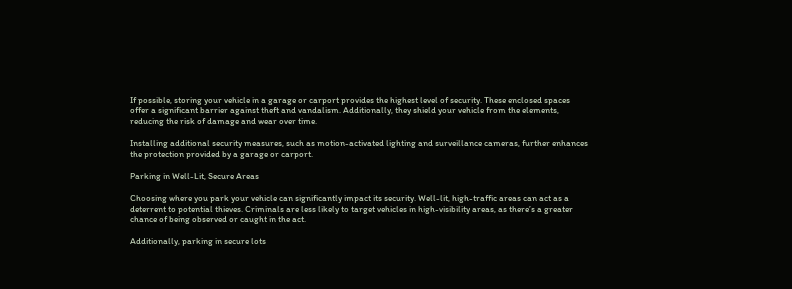If possible, storing your vehicle in a garage or carport provides the highest level of security. These enclosed spaces offer a significant barrier against theft and vandalism. Additionally, they shield your vehicle from the elements, reducing the risk of damage and wear over time.

Installing additional security measures, such as motion-activated lighting and surveillance cameras, further enhances the protection provided by a garage or carport.

Parking in Well-Lit, Secure Areas

Choosing where you park your vehicle can significantly impact its security. Well-lit, high-traffic areas can act as a deterrent to potential thieves. Criminals are less likely to target vehicles in high-visibility areas, as there’s a greater chance of being observed or caught in the act.

Additionally, parking in secure lots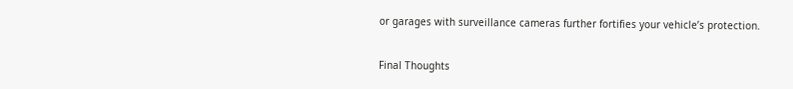or garages with surveillance cameras further fortifies your vehicle’s protection.

Final Thoughts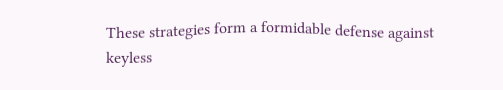These strategies form a formidable defense against keyless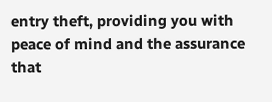entry theft, providing you with peace of mind and the assurance that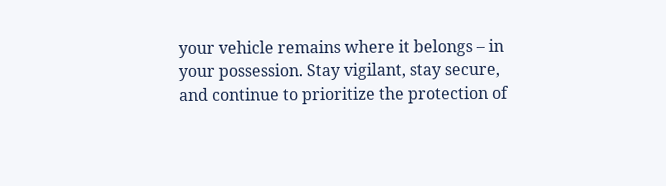your vehicle remains where it belongs – in your possession. Stay vigilant, stay secure, and continue to prioritize the protection of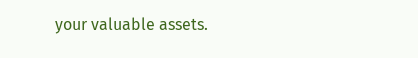your valuable assets.